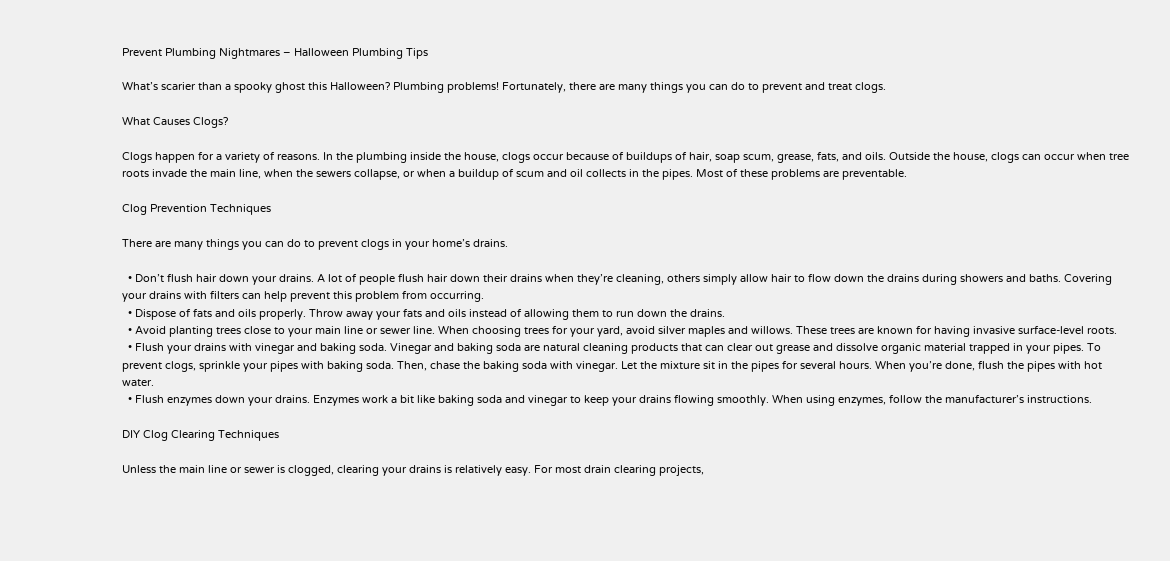Prevent Plumbing Nightmares – Halloween Plumbing Tips

What’s scarier than a spooky ghost this Halloween? Plumbing problems! Fortunately, there are many things you can do to prevent and treat clogs.

What Causes Clogs?

Clogs happen for a variety of reasons. In the plumbing inside the house, clogs occur because of buildups of hair, soap scum, grease, fats, and oils. Outside the house, clogs can occur when tree roots invade the main line, when the sewers collapse, or when a buildup of scum and oil collects in the pipes. Most of these problems are preventable.

Clog Prevention Techniques

There are many things you can do to prevent clogs in your home’s drains.

  • Don’t flush hair down your drains. A lot of people flush hair down their drains when they’re cleaning, others simply allow hair to flow down the drains during showers and baths. Covering your drains with filters can help prevent this problem from occurring.
  • Dispose of fats and oils properly. Throw away your fats and oils instead of allowing them to run down the drains.
  • Avoid planting trees close to your main line or sewer line. When choosing trees for your yard, avoid silver maples and willows. These trees are known for having invasive surface-level roots.
  • Flush your drains with vinegar and baking soda. Vinegar and baking soda are natural cleaning products that can clear out grease and dissolve organic material trapped in your pipes. To prevent clogs, sprinkle your pipes with baking soda. Then, chase the baking soda with vinegar. Let the mixture sit in the pipes for several hours. When you’re done, flush the pipes with hot water.
  • Flush enzymes down your drains. Enzymes work a bit like baking soda and vinegar to keep your drains flowing smoothly. When using enzymes, follow the manufacturer’s instructions.

DIY Clog Clearing Techniques

Unless the main line or sewer is clogged, clearing your drains is relatively easy. For most drain clearing projects,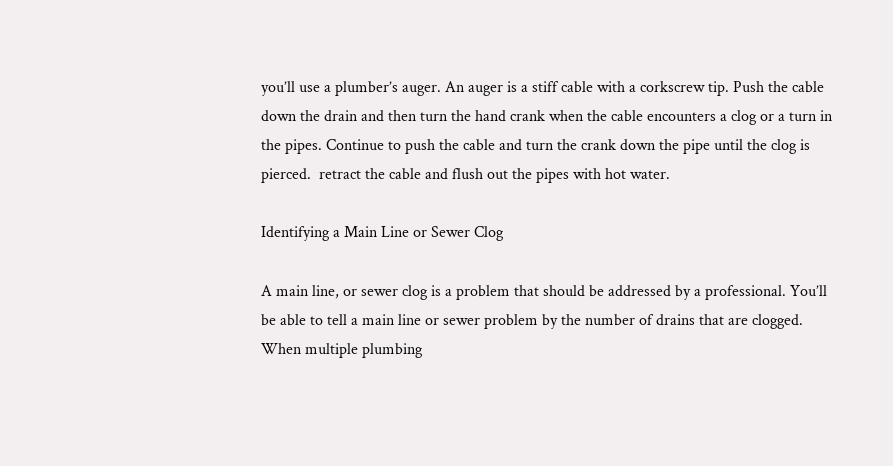you’ll use a plumber’s auger. An auger is a stiff cable with a corkscrew tip. Push the cable down the drain and then turn the hand crank when the cable encounters a clog or a turn in the pipes. Continue to push the cable and turn the crank down the pipe until the clog is pierced.  retract the cable and flush out the pipes with hot water.

Identifying a Main Line or Sewer Clog

A main line, or sewer clog is a problem that should be addressed by a professional. You’ll be able to tell a main line or sewer problem by the number of drains that are clogged. When multiple plumbing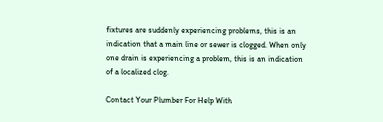fixtures are suddenly experiencing problems, this is an indication that a main line or sewer is clogged. When only one drain is experiencing a problem, this is an indication of a localized clog.

Contact Your Plumber For Help With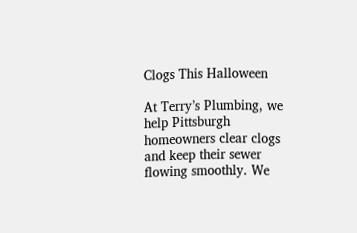Clogs This Halloween

At Terry’s Plumbing, we help Pittsburgh homeowners clear clogs and keep their sewer flowing smoothly. We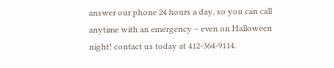answer our phone 24 hours a day, so you can call anytime with an emergency – even on Halloween night! contact us today at 412-364-9114.